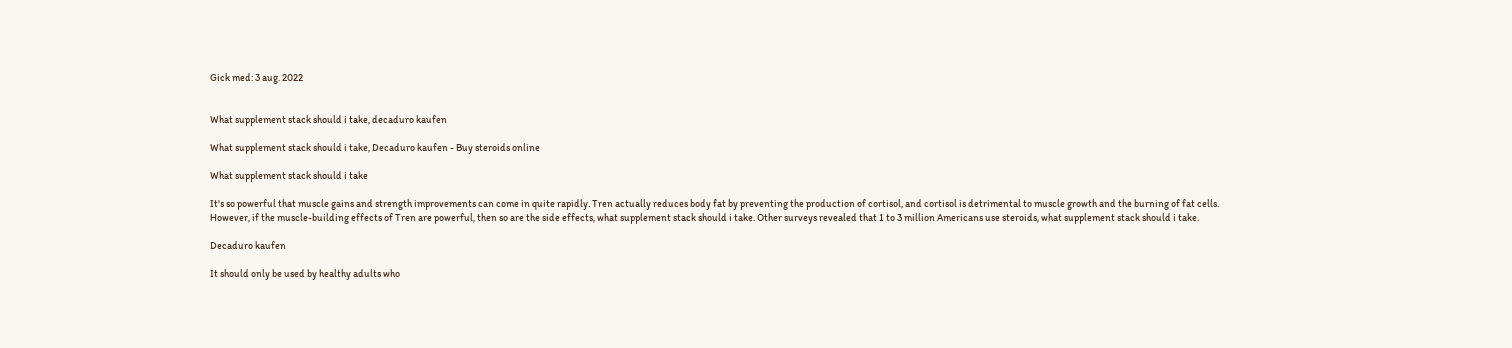Gick med: 3 aug. 2022


What supplement stack should i take, decaduro kaufen

What supplement stack should i take, Decaduro kaufen - Buy steroids online

What supplement stack should i take

It's so powerful that muscle gains and strength improvements can come in quite rapidly. Tren actually reduces body fat by preventing the production of cortisol, and cortisol is detrimental to muscle growth and the burning of fat cells. However, if the muscle-building effects of Tren are powerful, then so are the side effects, what supplement stack should i take. Other surveys revealed that 1 to 3 million Americans use steroids, what supplement stack should i take.

Decaduro kaufen

It should only be used by healthy adults who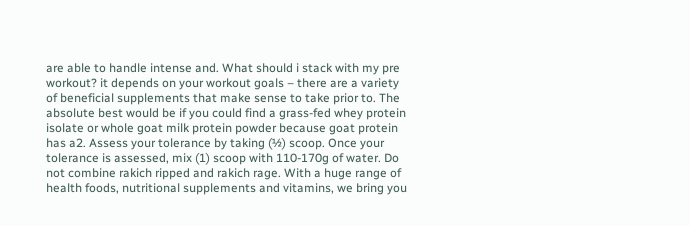are able to handle intense and. What should i stack with my pre workout? it depends on your workout goals – there are a variety of beneficial supplements that make sense to take prior to. The absolute best would be if you could find a grass-fed whey protein isolate or whole goat milk protein powder because goat protein has a2. Assess your tolerance by taking (½) scoop. Once your tolerance is assessed, mix (1) scoop with 110-170g of water. Do not combine rakich ripped and rakich rage. With a huge range of health foods, nutritional supplements and vitamins, we bring you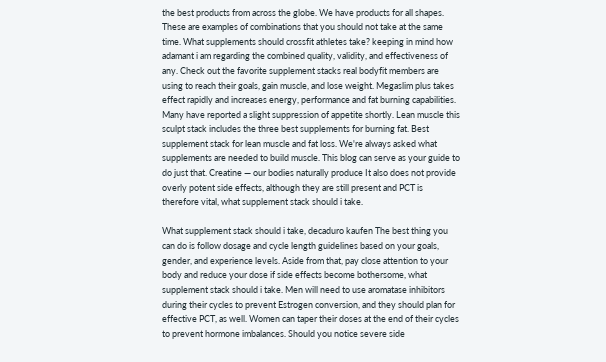the best products from across the globe. We have products for all shapes. These are examples of combinations that you should not take at the same time. What supplements should crossfit athletes take? keeping in mind how adamant i am regarding the combined quality, validity, and effectiveness of any. Check out the favorite supplement stacks real bodyfit members are using to reach their goals, gain muscle, and lose weight. Megaslim plus takes effect rapidly and increases energy, performance and fat burning capabilities. Many have reported a slight suppression of appetite shortly. Lean muscle this sculpt stack includes the three best supplements for burning fat. Best supplement stack for lean muscle and fat loss. We're always asked what supplements are needed to build muscle. This blog can serve as your guide to do just that. Creatine — our bodies naturally produce It also does not provide overly potent side effects, although they are still present and PCT is therefore vital, what supplement stack should i take.

What supplement stack should i take, decaduro kaufen The best thing you can do is follow dosage and cycle length guidelines based on your goals, gender, and experience levels. Aside from that, pay close attention to your body and reduce your dose if side effects become bothersome, what supplement stack should i take. Men will need to use aromatase inhibitors during their cycles to prevent Estrogen conversion, and they should plan for effective PCT, as well. Women can taper their doses at the end of their cycles to prevent hormone imbalances. Should you notice severe side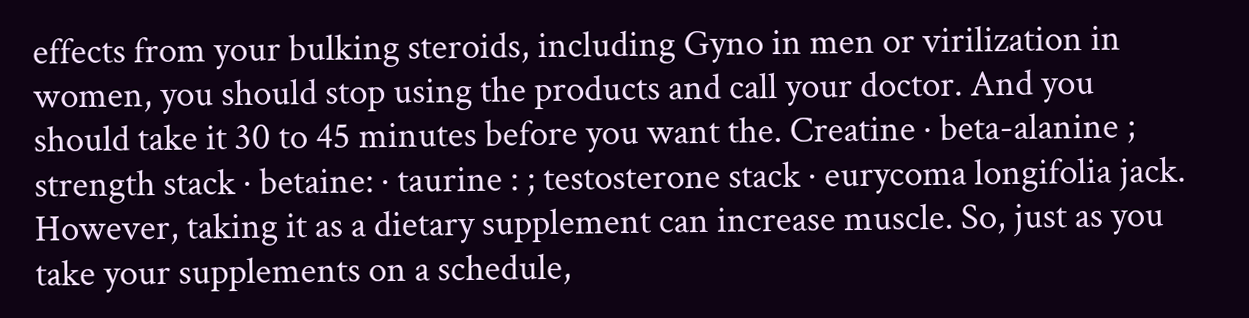effects from your bulking steroids, including Gyno in men or virilization in women, you should stop using the products and call your doctor. And you should take it 30 to 45 minutes before you want the. Creatine · beta-alanine ; strength stack · betaine: · taurine : ; testosterone stack · eurycoma longifolia jack. However, taking it as a dietary supplement can increase muscle. So, just as you take your supplements on a schedule,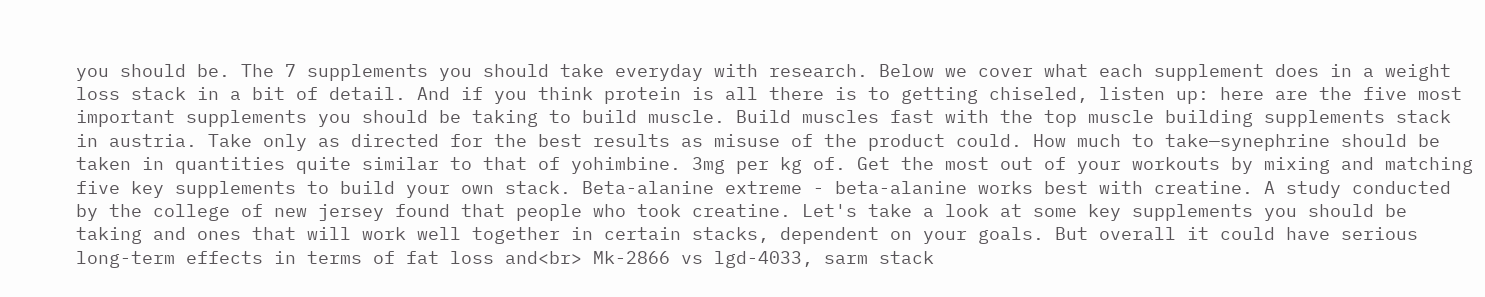you should be. The 7 supplements you should take everyday with research. Below we cover what each supplement does in a weight loss stack in a bit of detail. And if you think protein is all there is to getting chiseled, listen up: here are the five most important supplements you should be taking to build muscle. Build muscles fast with the top muscle building supplements stack in austria. Take only as directed for the best results as misuse of the product could. How much to take—synephrine should be taken in quantities quite similar to that of yohimbine. 3mg per kg of. Get the most out of your workouts by mixing and matching five key supplements to build your own stack. Beta-alanine extreme - beta-alanine works best with creatine. A study conducted by the college of new jersey found that people who took creatine. Let's take a look at some key supplements you should be taking and ones that will work well together in certain stacks, dependent on your goals. But overall it could have serious long-term effects in terms of fat loss and<br> Mk-2866 vs lgd-4033, sarm stack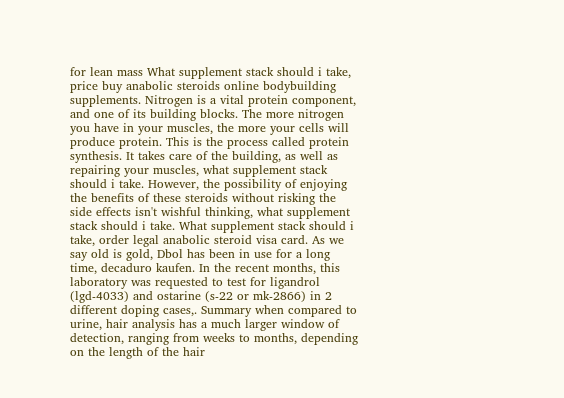for lean mass What supplement stack should i take, price buy anabolic steroids online bodybuilding supplements. Nitrogen is a vital protein component, and one of its building blocks. The more nitrogen you have in your muscles, the more your cells will produce protein. This is the process called protein synthesis. It takes care of the building, as well as repairing your muscles, what supplement stack should i take. However, the possibility of enjoying the benefits of these steroids without risking the side effects isn't wishful thinking, what supplement stack should i take. What supplement stack should i take, order legal anabolic steroid visa card. As we say old is gold, Dbol has been in use for a long time, decaduro kaufen. In the recent months, this laboratory was requested to test for ligandrol (lgd-4033) and ostarine (s-22 or mk-2866) in 2 different doping cases,. Summary when compared to urine, hair analysis has a much larger window of detection, ranging from weeks to months, depending on the length of the hair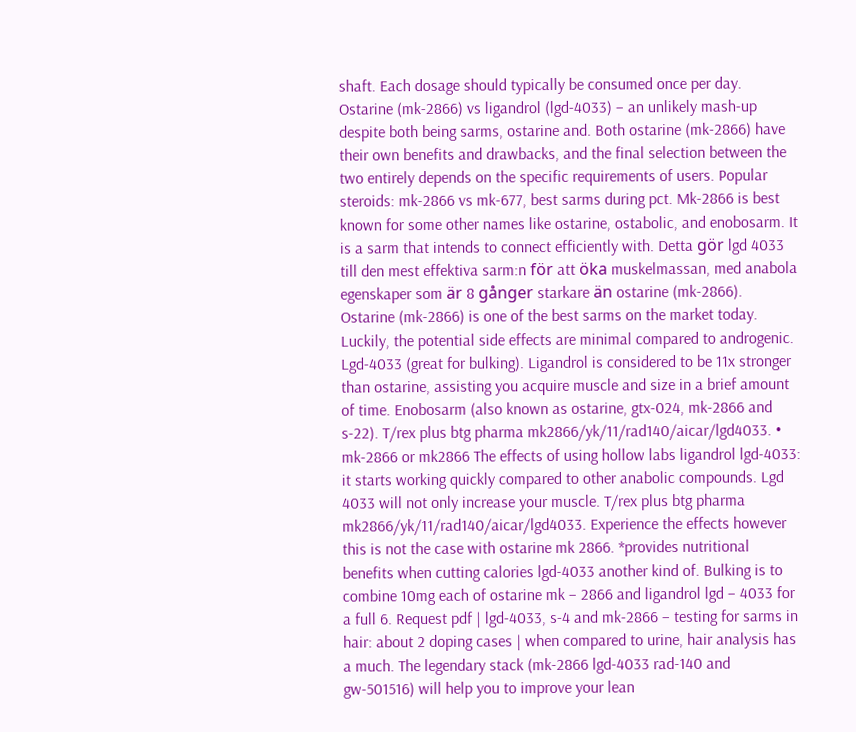shaft. Each dosage should typically be consumed once per day. Ostarine (mk-2866) vs ligandrol (lgd-4033) – an unlikely mash-up despite both being sarms, ostarine and. Both ostarine (mk-2866) have their own benefits and drawbacks, and the final selection between the two entirely depends on the specific requirements of users. Popular steroids: mk-2866 vs mk-677, best sarms during pct. Mk-2866 is best known for some other names like ostarine, ostabolic, and enobosarm. It is a sarm that intends to connect efficiently with. Detta gör lgd 4033 till den mest effektiva sarm:n för att öka muskelmassan, med anabola egenskaper som är 8 gånger starkare än ostarine (mk-2866). Ostarine (mk-2866) is one of the best sarms on the market today. Luckily, the potential side effects are minimal compared to androgenic. Lgd-4033 (great for bulking). Ligandrol is considered to be 11x stronger than ostarine, assisting you acquire muscle and size in a brief amount of time. Enobosarm (also known as ostarine, gtx-024, mk-2866 and s-22). T/rex plus btg pharma mk2866/yk/11/rad140/aicar/lgd4033. • mk-2866 or mk2866 The effects of using hollow labs ligandrol lgd-4033: it starts working quickly compared to other anabolic compounds. Lgd 4033 will not only increase your muscle. T/rex plus btg pharma mk2866/yk/11/rad140/aicar/lgd4033. Experience the effects however this is not the case with ostarine mk 2866. *provides nutritional benefits when cutting calories lgd-4033 another kind of. Bulking is to combine 10mg each of ostarine mk – 2866 and ligandrol lgd – 4033 for a full 6. Request pdf | lgd-4033, s-4 and mk-2866 – testing for sarms in hair: about 2 doping cases | when compared to urine, hair analysis has a much. The legendary stack (mk-2866 lgd-4033 rad-140 and gw-501516) will help you to improve your lean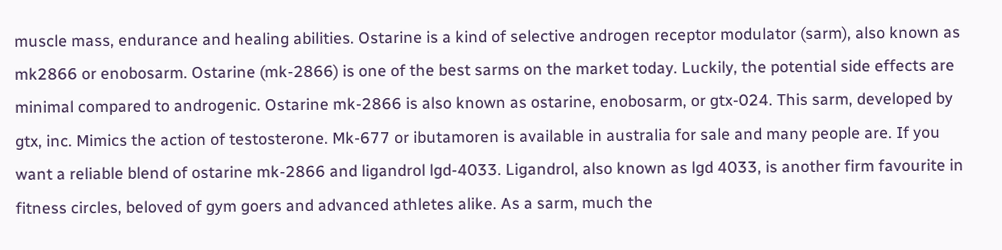muscle mass, endurance and healing abilities. Ostarine is a kind of selective androgen receptor modulator (sarm), also known as mk2866 or enobosarm. Ostarine (mk-2866) is one of the best sarms on the market today. Luckily, the potential side effects are minimal compared to androgenic. Ostarine mk-2866 is also known as ostarine, enobosarm, or gtx-024. This sarm, developed by gtx, inc. Mimics the action of testosterone. Mk-677 or ibutamoren is available in australia for sale and many people are. If you want a reliable blend of ostarine mk-2866 and ligandrol lgd-4033. Ligandrol, also known as lgd 4033, is another firm favourite in fitness circles, beloved of gym goers and advanced athletes alike. As a sarm, much the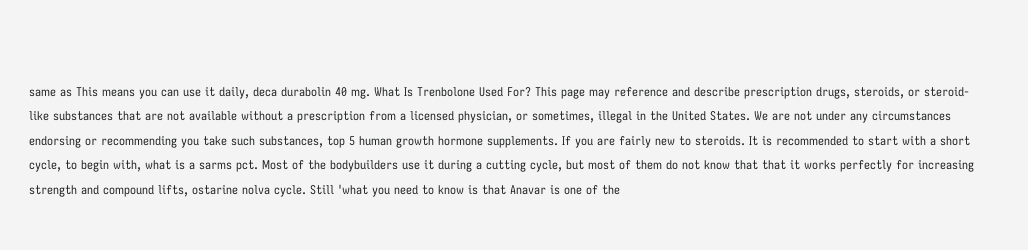same as This means you can use it daily, deca durabolin 40 mg. What Is Trenbolone Used For? This page may reference and describe prescription drugs, steroids, or steroid-like substances that are not available without a prescription from a licensed physician, or sometimes, illegal in the United States. We are not under any circumstances endorsing or recommending you take such substances, top 5 human growth hormone supplements. If you are fairly new to steroids. It is recommended to start with a short cycle, to begin with, what is a sarms pct. Most of the bodybuilders use it during a cutting cycle, but most of them do not know that that it works perfectly for increasing strength and compound lifts, ostarine nolva cycle. Still 'what you need to know is that Anavar is one of the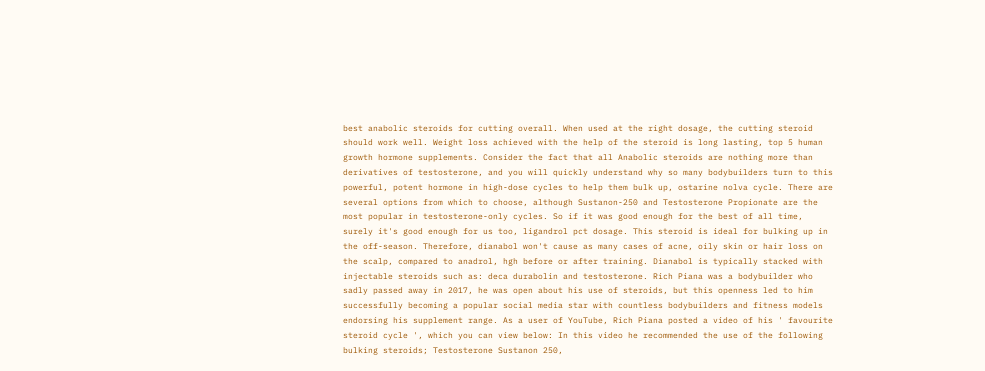best anabolic steroids for cutting overall. When used at the right dosage, the cutting steroid should work well. Weight loss achieved with the help of the steroid is long lasting, top 5 human growth hormone supplements. Consider the fact that all Anabolic steroids are nothing more than derivatives of testosterone, and you will quickly understand why so many bodybuilders turn to this powerful, potent hormone in high-dose cycles to help them bulk up, ostarine nolva cycle. There are several options from which to choose, although Sustanon-250 and Testosterone Propionate are the most popular in testosterone-only cycles. So if it was good enough for the best of all time, surely it's good enough for us too, ligandrol pct dosage. This steroid is ideal for bulking up in the off-season. Therefore, dianabol won't cause as many cases of acne, oily skin or hair loss on the scalp, compared to anadrol, hgh before or after training. Dianabol is typically stacked with injectable steroids such as: deca durabolin and testosterone. Rich Piana was a bodybuilder who sadly passed away in 2017, he was open about his use of steroids, but this openness led to him successfully becoming a popular social media star with countless bodybuilders and fitness models endorsing his supplement range. As a user of YouTube, Rich Piana posted a video of his ' favourite steroid cycle ', which you can view below: In this video he recommended the use of the following bulking steroids; Testosterone Sustanon 250,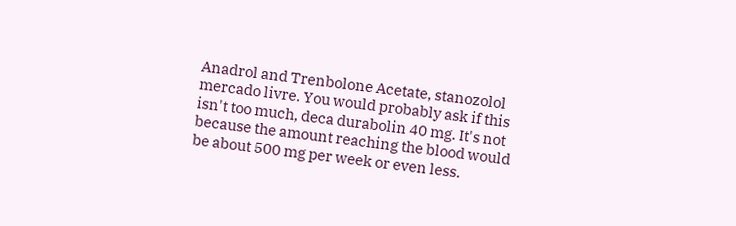Anadrol and Trenbolone Acetate, stanozolol mercado livre. You would probably ask if this isn't too much, deca durabolin 40 mg. It's not because the amount reaching the blood would be about 500 mg per week or even less.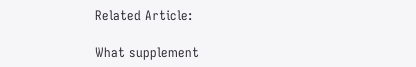Related Article:

What supplement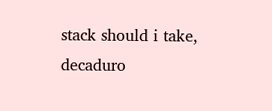stack should i take, decaduro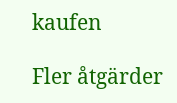kaufen

Fler åtgärder